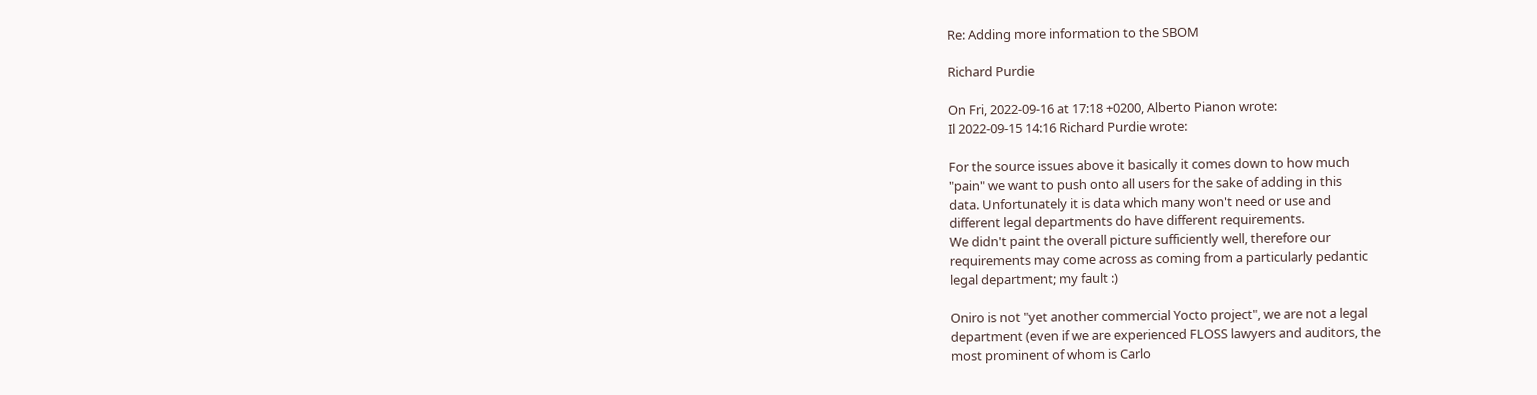Re: Adding more information to the SBOM

Richard Purdie

On Fri, 2022-09-16 at 17:18 +0200, Alberto Pianon wrote:
Il 2022-09-15 14:16 Richard Purdie wrote:

For the source issues above it basically it comes down to how much
"pain" we want to push onto all users for the sake of adding in this
data. Unfortunately it is data which many won't need or use and
different legal departments do have different requirements.
We didn't paint the overall picture sufficiently well, therefore our
requirements may come across as coming from a particularly pedantic
legal department; my fault :)

Oniro is not "yet another commercial Yocto project", we are not a legal
department (even if we are experienced FLOSS lawyers and auditors, the
most prominent of whom is Carlo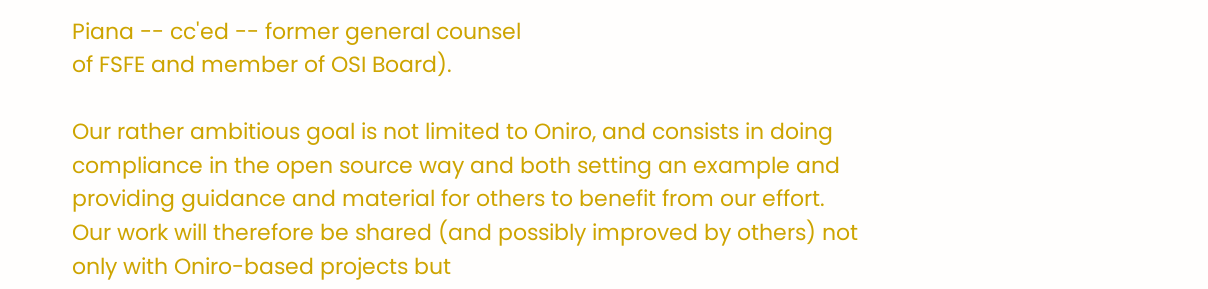Piana -- cc'ed -- former general counsel
of FSFE and member of OSI Board).

Our rather ambitious goal is not limited to Oniro, and consists in doing
compliance in the open source way and both setting an example and
providing guidance and material for others to benefit from our effort.
Our work will therefore be shared (and possibly improved by others) not
only with Oniro-based projects but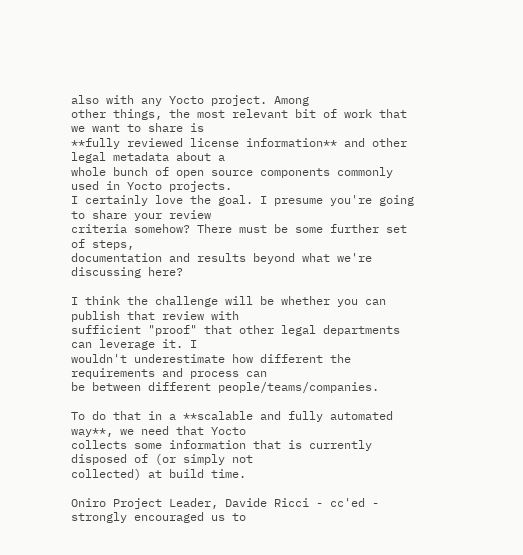also with any Yocto project. Among
other things, the most relevant bit of work that we want to share is
**fully reviewed license information** and other legal metadata about a
whole bunch of open source components commonly used in Yocto projects.
I certainly love the goal. I presume you're going to share your review
criteria somehow? There must be some further set of steps,
documentation and results beyond what we're discussing here?

I think the challenge will be whether you can publish that review with
sufficient "proof" that other legal departments can leverage it. I
wouldn't underestimate how different the requirements and process can
be between different people/teams/companies.

To do that in a **scalable and fully automated way**, we need that Yocto
collects some information that is currently disposed of (or simply not
collected) at build time.

Oniro Project Leader, Davide Ricci - cc'ed - strongly encouraged us to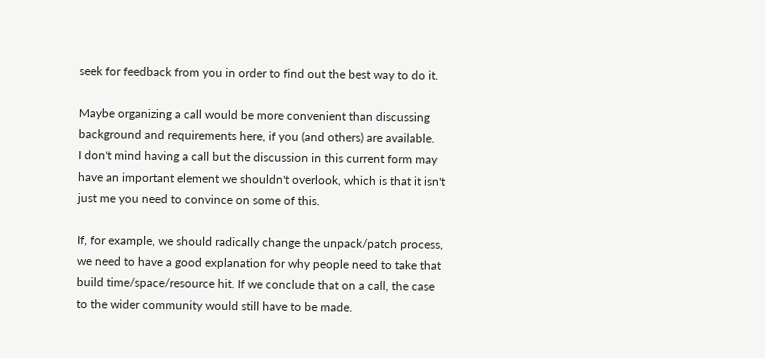seek for feedback from you in order to find out the best way to do it.

Maybe organizing a call would be more convenient than discussing
background and requirements here, if you (and others) are available.
I don't mind having a call but the discussion in this current form may
have an important element we shouldn't overlook, which is that it isn't
just me you need to convince on some of this.

If, for example, we should radically change the unpack/patch process,
we need to have a good explanation for why people need to take that
build time/space/resource hit. If we conclude that on a call, the case
to the wider community would still have to be made.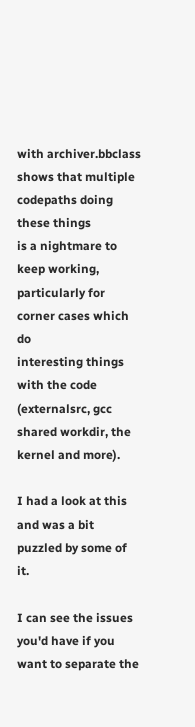with archiver.bbclass shows that multiple codepaths doing these things
is a nightmare to keep working, particularly for corner cases which do
interesting things with the code (externalsrc, gcc shared workdir, the
kernel and more).

I had a look at this and was a bit puzzled by some of it.

I can see the issues you'd have if you want to separate the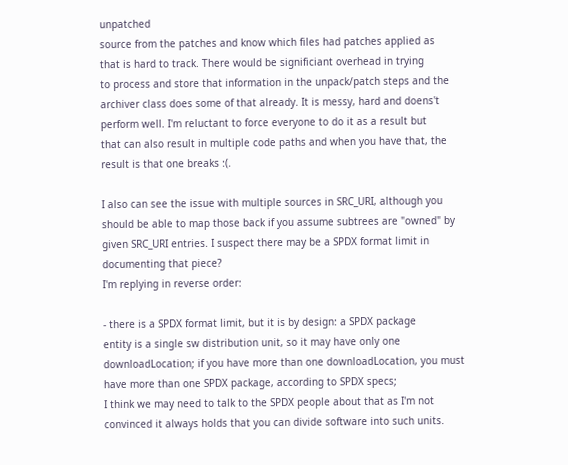unpatched
source from the patches and know which files had patches applied as
that is hard to track. There would be significiant overhead in trying
to process and store that information in the unpack/patch steps and the
archiver class does some of that already. It is messy, hard and doens't
perform well. I'm reluctant to force everyone to do it as a result but
that can also result in multiple code paths and when you have that, the
result is that one breaks :(.

I also can see the issue with multiple sources in SRC_URI, although you
should be able to map those back if you assume subtrees are "owned" by
given SRC_URI entries. I suspect there may be a SPDX format limit in
documenting that piece?
I'm replying in reverse order:

- there is a SPDX format limit, but it is by design: a SPDX package
entity is a single sw distribution unit, so it may have only one
downloadLocation; if you have more than one downloadLocation, you must
have more than one SPDX package, according to SPDX specs;
I think we may need to talk to the SPDX people about that as I'm not
convinced it always holds that you can divide software into such units.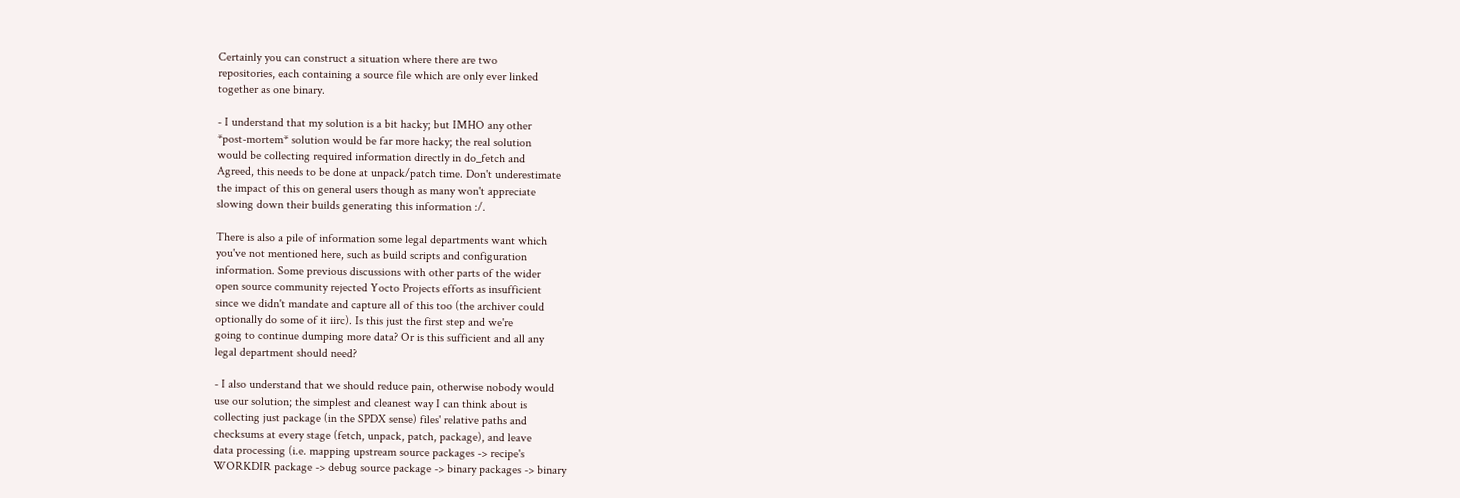Certainly you can construct a situation where there are two
repositories, each containing a source file which are only ever linked
together as one binary.

- I understand that my solution is a bit hacky; but IMHO any other
*post-mortem* solution would be far more hacky; the real solution
would be collecting required information directly in do_fetch and
Agreed, this needs to be done at unpack/patch time. Don't underestimate
the impact of this on general users though as many won't appreciate
slowing down their builds generating this information :/.

There is also a pile of information some legal departments want which
you've not mentioned here, such as build scripts and configuration
information. Some previous discussions with other parts of the wider
open source community rejected Yocto Projects efforts as insufficient
since we didn't mandate and capture all of this too (the archiver could
optionally do some of it iirc). Is this just the first step and we're
going to continue dumping more data? Or is this sufficient and all any
legal department should need?

- I also understand that we should reduce pain, otherwise nobody would
use our solution; the simplest and cleanest way I can think about is
collecting just package (in the SPDX sense) files' relative paths and
checksums at every stage (fetch, unpack, patch, package), and leave
data processing (i.e. mapping upstream source packages -> recipe's
WORKDIR package -> debug source package -> binary packages -> binary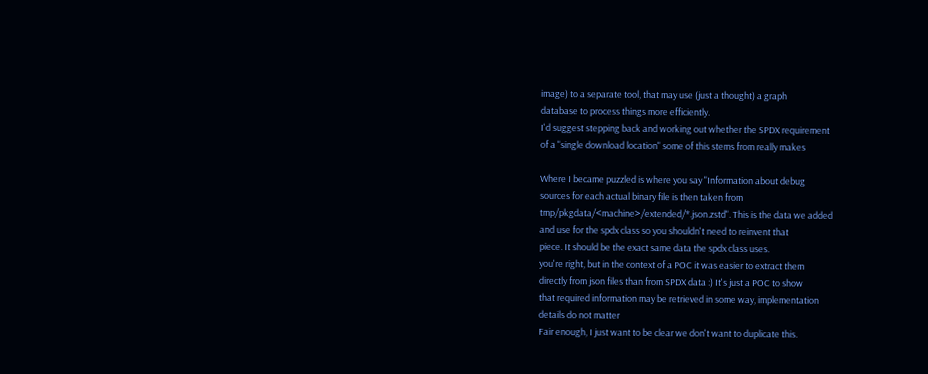image) to a separate tool, that may use (just a thought) a graph
database to process things more efficiently.
I'd suggest stepping back and working out whether the SPDX requirement
of a "single download location" some of this stems from really makes

Where I became puzzled is where you say "Information about debug
sources for each actual binary file is then taken from
tmp/pkgdata/<machine>/extended/*.json.zstd". This is the data we added
and use for the spdx class so you shouldn't need to reinvent that
piece. It should be the exact same data the spdx class uses.
you're right, but in the context of a POC it was easier to extract them
directly from json files than from SPDX data :) It's just a POC to show
that required information may be retrieved in some way, implementation
details do not matter
Fair enough, I just want to be clear we don't want to duplicate this.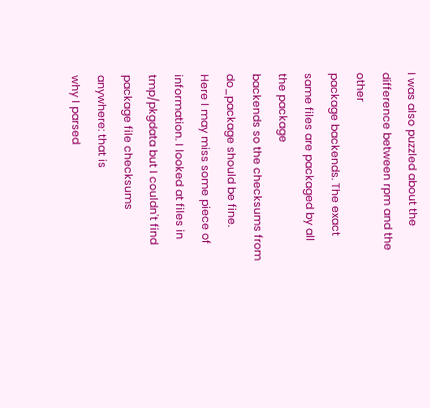I was also puzzled about the difference between rpm and the other
package backends. The exact same files are packaged by all the package
backends so the checksums from do_package should be fine.
Here I may miss some piece of information. I looked at files in
tmp/pkgdata but I couldn't find package file checksums anywhere: that is
why I parsed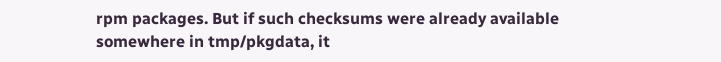rpm packages. But if such checksums were already available
somewhere in tmp/pkgdata, it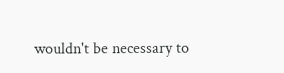wouldn't be necessary to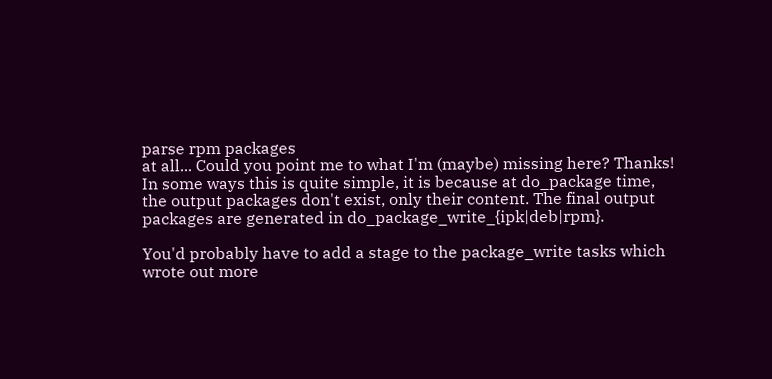parse rpm packages
at all... Could you point me to what I'm (maybe) missing here? Thanks!
In some ways this is quite simple, it is because at do_package time,
the output packages don't exist, only their content. The final output
packages are generated in do_package_write_{ipk|deb|rpm}.

You'd probably have to add a stage to the package_write tasks which
wrote out more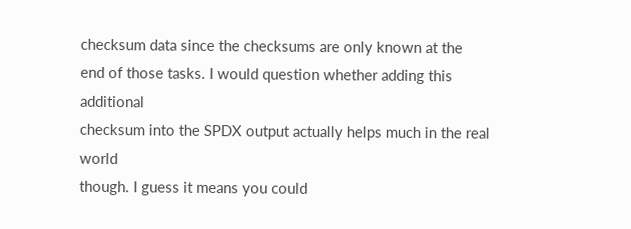checksum data since the checksums are only known at the
end of those tasks. I would question whether adding this additional
checksum into the SPDX output actually helps much in the real world
though. I guess it means you could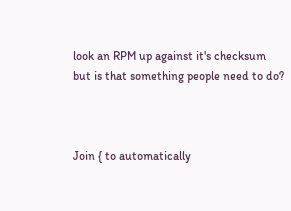look an RPM up against it's checksum
but is that something people need to do?



Join { to automatically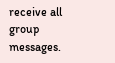receive all group messages.